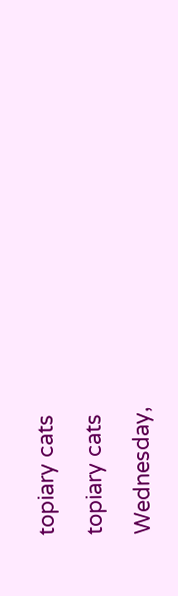topiary cats

topiary cats

Wednesday,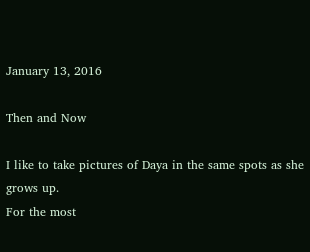January 13, 2016

Then and Now

I like to take pictures of Daya in the same spots as she grows up.
For the most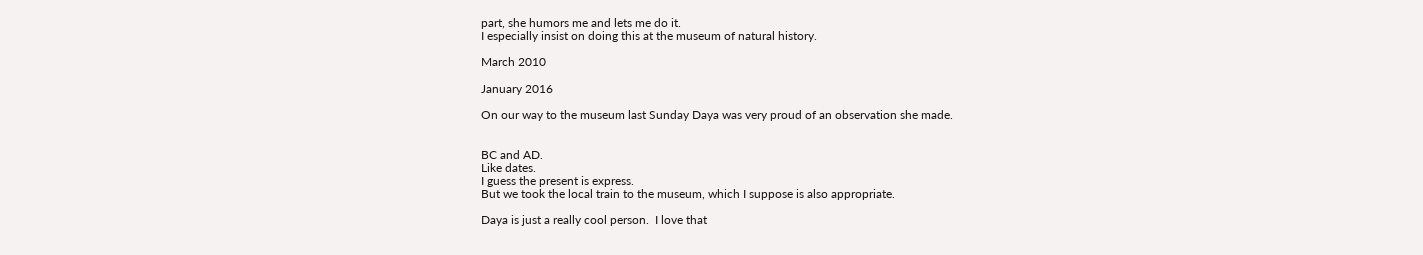part, she humors me and lets me do it.
I especially insist on doing this at the museum of natural history.

March 2010

January 2016

On our way to the museum last Sunday Daya was very proud of an observation she made.


BC and AD.
Like dates.
I guess the present is express.
But we took the local train to the museum, which I suppose is also appropriate.

Daya is just a really cool person.  I love that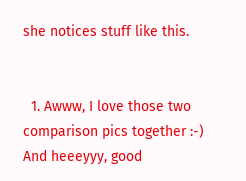she notices stuff like this.


  1. Awww, I love those two comparison pics together :-) And heeeyyy, good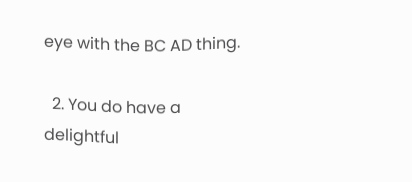eye with the BC AD thing.

  2. You do have a delightful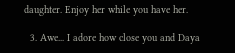daughter. Enjoy her while you have her.

  3. Awe... I adore how close you and Daya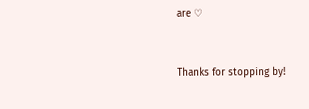are ♡


Thanks for stopping by!